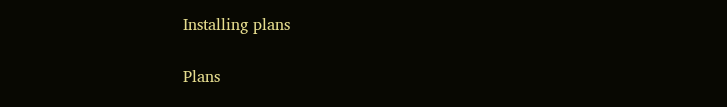Installing plans

Plans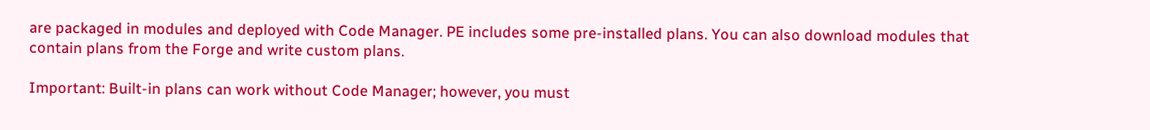are packaged in modules and deployed with Code Manager. PE includes some pre-installed plans. You can also download modules that contain plans from the Forge and write custom plans.

Important: Built-in plans can work without Code Manager; however, you must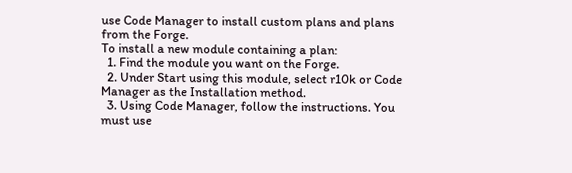use Code Manager to install custom plans and plans from the Forge.
To install a new module containing a plan:
  1. Find the module you want on the Forge.
  2. Under Start using this module, select r10k or Code Manager as the Installation method.
  3. Using Code Manager, follow the instructions. You must use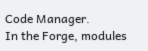Code Manager.
In the Forge, modules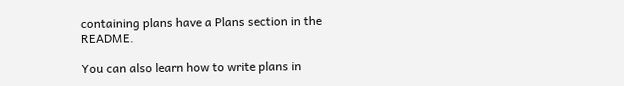containing plans have a Plans section in the README.

You can also learn how to write plans in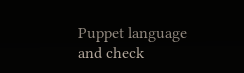Puppet language and check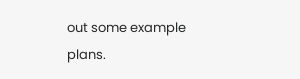out some example plans.